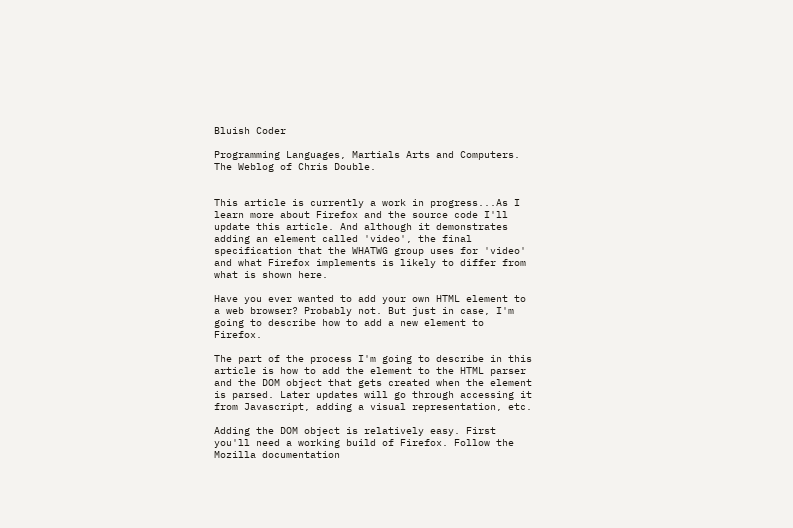Bluish Coder

Programming Languages, Martials Arts and Computers. The Weblog of Chris Double.


This article is currently a work in progress...As I learn more about Firefox and the source code I'll update this article. And although it demonstrates adding an element called 'video', the final specification that the WHATWG group uses for 'video' and what Firefox implements is likely to differ from what is shown here.

Have you ever wanted to add your own HTML element to a web browser? Probably not. But just in case, I'm going to describe how to add a new element to Firefox.

The part of the process I'm going to describe in this article is how to add the element to the HTML parser and the DOM object that gets created when the element is parsed. Later updates will go through accessing it from Javascript, adding a visual representation, etc.

Adding the DOM object is relatively easy. First you'll need a working build of Firefox. Follow the Mozilla documentation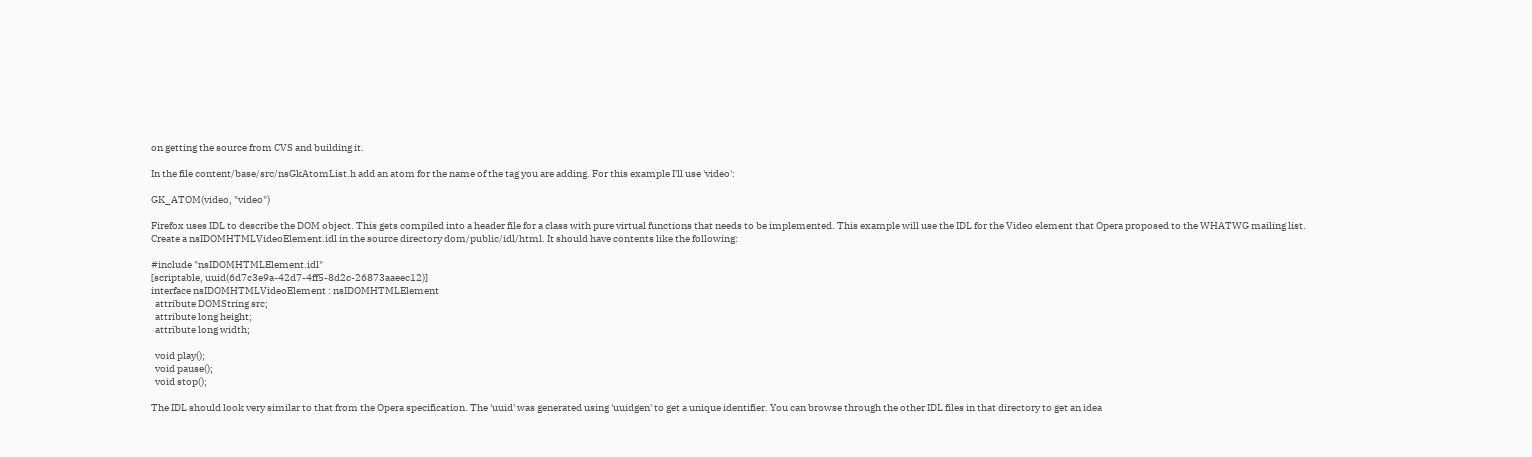on getting the source from CVS and building it.

In the file content/base/src/nsGkAtomList.h add an atom for the name of the tag you are adding. For this example I'll use 'video':

GK_ATOM(video, "video")

Firefox uses IDL to describe the DOM object. This gets compiled into a header file for a class with pure virtual functions that needs to be implemented. This example will use the IDL for the Video element that Opera proposed to the WHATWG mailing list. Create a nsIDOMHTMLVideoElement.idl in the source directory dom/public/idl/html. It should have contents like the following:

#include "nsIDOMHTMLElement.idl"
[scriptable, uuid(6d7c3e9a-42d7-4ff5-8d2c-26873aaeec12)]
interface nsIDOMHTMLVideoElement : nsIDOMHTMLElement
  attribute DOMString src;
  attribute long height;
  attribute long width;

  void play();
  void pause();
  void stop();

The IDL should look very similar to that from the Opera specification. The 'uuid' was generated using 'uuidgen' to get a unique identifier. You can browse through the other IDL files in that directory to get an idea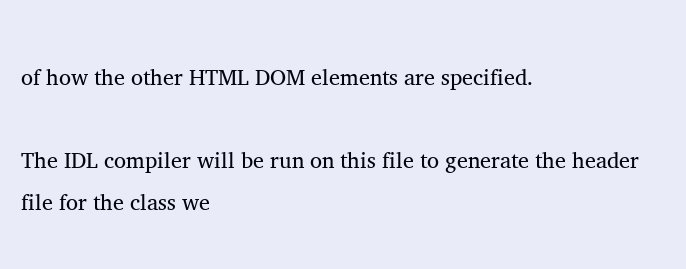of how the other HTML DOM elements are specified.

The IDL compiler will be run on this file to generate the header file for the class we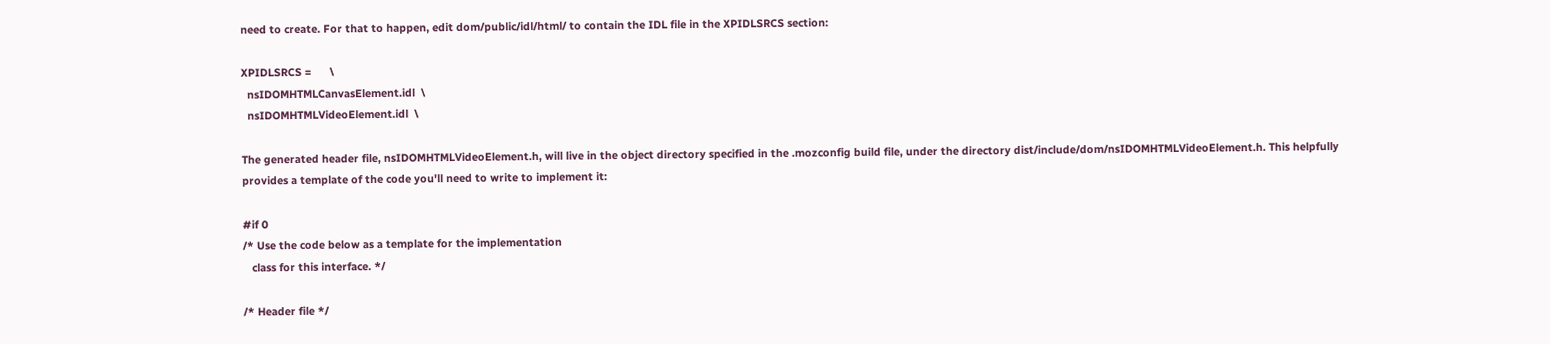need to create. For that to happen, edit dom/public/idl/html/ to contain the IDL file in the XPIDLSRCS section:

XPIDLSRCS =      \
  nsIDOMHTMLCanvasElement.idl  \
  nsIDOMHTMLVideoElement.idl  \

The generated header file, nsIDOMHTMLVideoElement.h, will live in the object directory specified in the .mozconfig build file, under the directory dist/include/dom/nsIDOMHTMLVideoElement.h. This helpfully provides a template of the code you'll need to write to implement it:

#if 0
/* Use the code below as a template for the implementation
   class for this interface. */

/* Header file */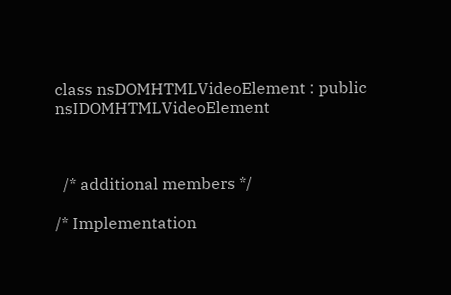class nsDOMHTMLVideoElement : public nsIDOMHTMLVideoElement



  /* additional members */

/* Implementation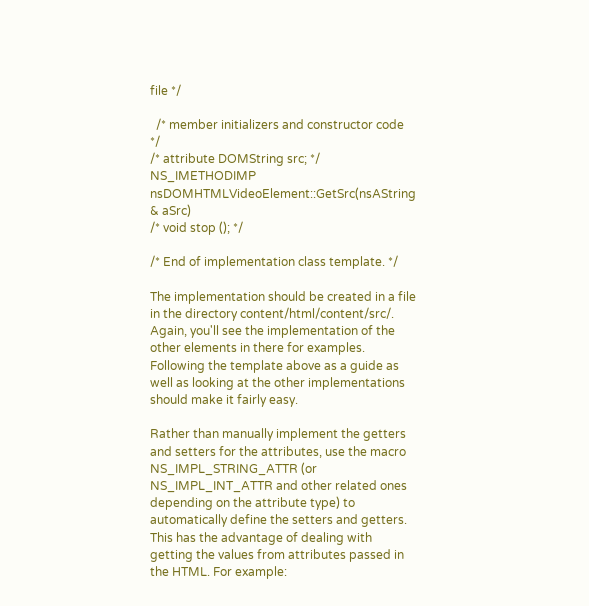file */

  /* member initializers and constructor code */
/* attribute DOMString src; */
NS_IMETHODIMP nsDOMHTMLVideoElement::GetSrc(nsAString & aSrc)
/* void stop (); */

/* End of implementation class template. */

The implementation should be created in a file in the directory content/html/content/src/. Again, you'll see the implementation of the other elements in there for examples. Following the template above as a guide as well as looking at the other implementations should make it fairly easy.

Rather than manually implement the getters and setters for the attributes, use the macro NS_IMPL_STRING_ATTR (or NS_IMPL_INT_ATTR and other related ones depending on the attribute type) to automatically define the setters and getters. This has the advantage of dealing with getting the values from attributes passed in the HTML. For example: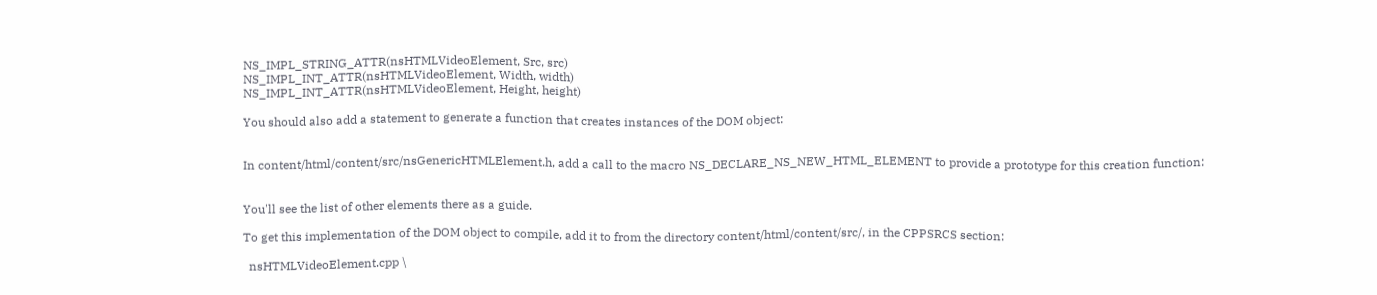NS_IMPL_STRING_ATTR(nsHTMLVideoElement, Src, src)
NS_IMPL_INT_ATTR(nsHTMLVideoElement, Width, width)
NS_IMPL_INT_ATTR(nsHTMLVideoElement, Height, height)

You should also add a statement to generate a function that creates instances of the DOM object:


In content/html/content/src/nsGenericHTMLElement.h, add a call to the macro NS_DECLARE_NS_NEW_HTML_ELEMENT to provide a prototype for this creation function:


You'll see the list of other elements there as a guide.

To get this implementation of the DOM object to compile, add it to from the directory content/html/content/src/, in the CPPSRCS section:

  nsHTMLVideoElement.cpp \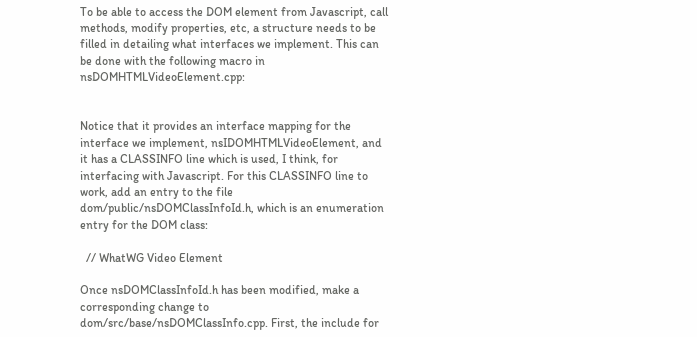To be able to access the DOM element from Javascript, call methods, modify properties, etc, a structure needs to be filled in detailing what interfaces we implement. This can be done with the following macro in nsDOMHTMLVideoElement.cpp:


Notice that it provides an interface mapping for the interface we implement, nsIDOMHTMLVideoElement, and it has a CLASSINFO line which is used, I think, for interfacing with Javascript. For this CLASSINFO line to work, add an entry to the file dom/public/nsDOMClassInfoId.h, which is an enumeration entry for the DOM class:

  // WhatWG Video Element

Once nsDOMClassInfoId.h has been modified, make a corresponding change to dom/src/base/nsDOMClassInfo.cpp. First, the include for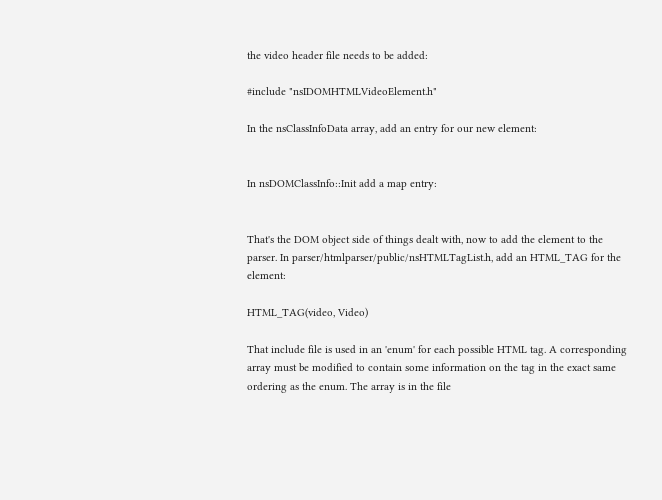the video header file needs to be added:

#include "nsIDOMHTMLVideoElement.h"

In the nsClassInfoData array, add an entry for our new element:


In nsDOMClassInfo::Init add a map entry:


That's the DOM object side of things dealt with, now to add the element to the parser. In parser/htmlparser/public/nsHTMLTagList.h, add an HTML_TAG for the element:

HTML_TAG(video, Video)

That include file is used in an 'enum' for each possible HTML tag. A corresponding array must be modified to contain some information on the tag in the exact same ordering as the enum. The array is in the file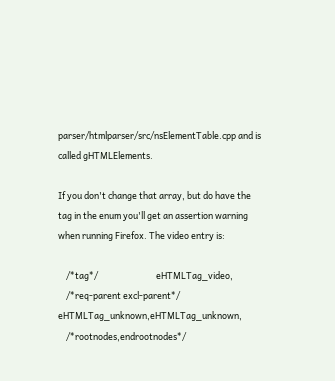parser/htmlparser/src/nsElementTable.cpp and is called gHTMLElements.

If you don't change that array, but do have the tag in the enum you'll get an assertion warning when running Firefox. The video entry is:

    /*tag*/                             eHTMLTag_video,
    /*req-parent excl-parent*/          eHTMLTag_unknown,eHTMLTag_unknown,
    /*rootnodes,endrootnodes*/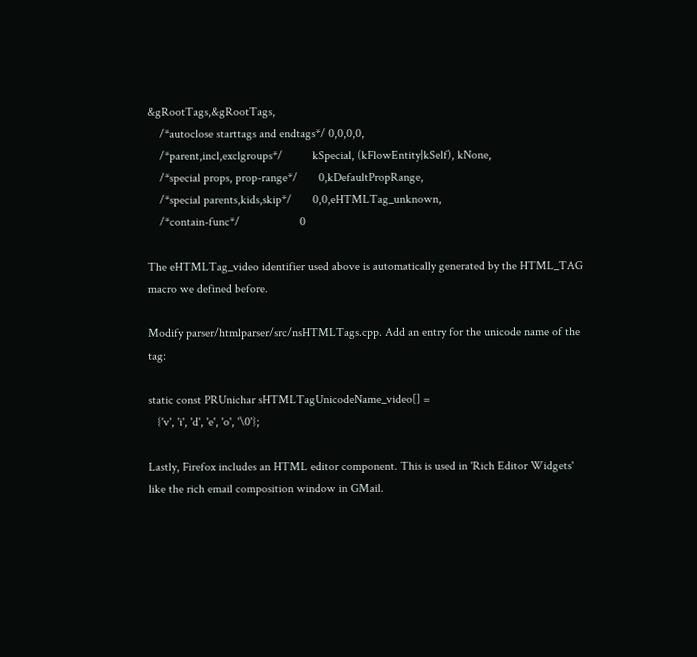&gRootTags,&gRootTags,
    /*autoclose starttags and endtags*/ 0,0,0,0,
    /*parent,incl,exclgroups*/          kSpecial, (kFlowEntity|kSelf), kNone,
    /*special props, prop-range*/       0,kDefaultPropRange,
    /*special parents,kids,skip*/       0,0,eHTMLTag_unknown,
    /*contain-func*/                    0

The eHTMLTag_video identifier used above is automatically generated by the HTML_TAG macro we defined before.

Modify parser/htmlparser/src/nsHTMLTags.cpp. Add an entry for the unicode name of the tag:

static const PRUnichar sHTMLTagUnicodeName_video[] =
   {'v', 'i', 'd', 'e', 'o', '\0'};

Lastly, Firefox includes an HTML editor component. This is used in 'Rich Editor Widgets' like the rich email composition window in GMail.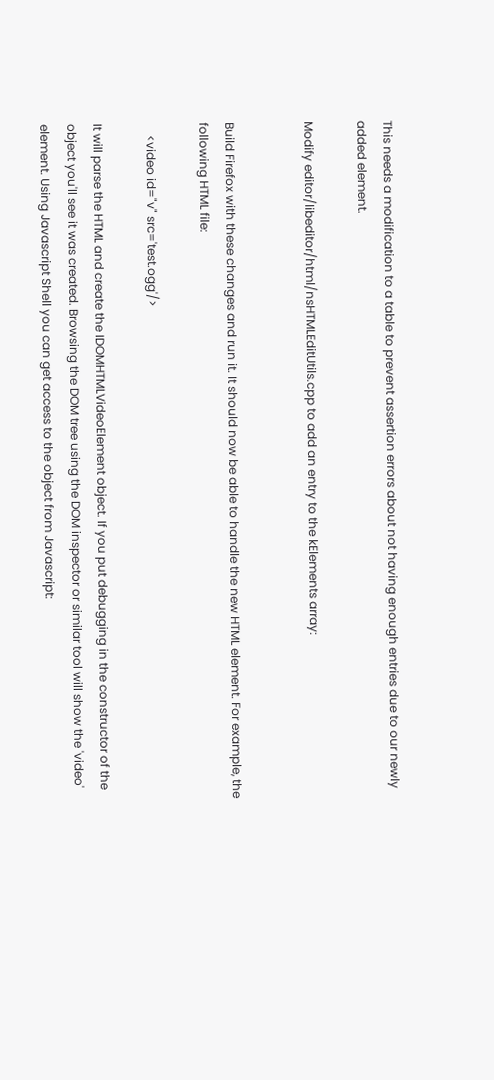This needs a modification to a table to prevent assertion errors about not having enough entries due to our newly added element.

Modify editor/libeditor/html/nsHTMLEditUtils.cpp to add an entry to the kElements array:


Build Firefox with these changes and run it. It should now be able to handle the new HTML element. For example, the following HTML file:

    <video id="v" src='test.ogg'/>

It will parse the HTML and create the IDOMHTMLVideoElement object. If you put debugging in the constructor of the object you'll see it was created. Browsing the DOM tree using the DOM inspector or similar tool will show the 'video' element. Using Javascript Shell you can get access to the object from Javascript: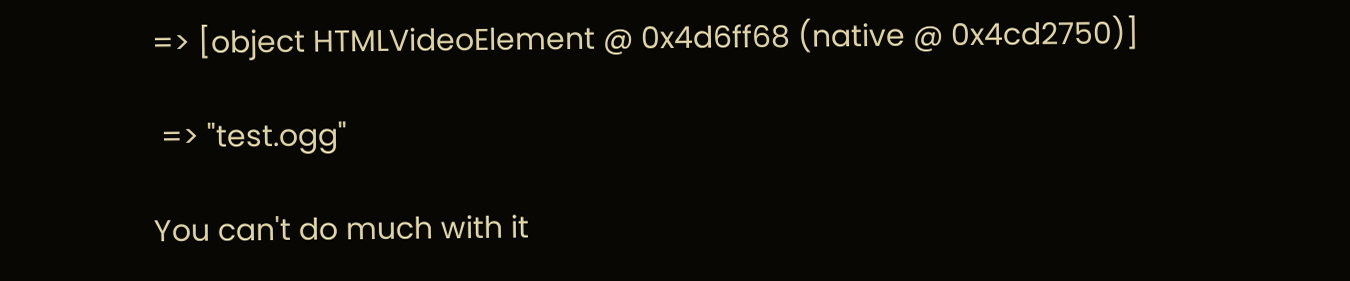=> [object HTMLVideoElement @ 0x4d6ff68 (native @ 0x4cd2750)]

 => "test.ogg"

You can't do much with it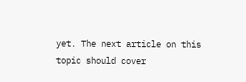yet. The next article on this topic should cover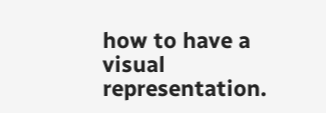how to have a visual representation.